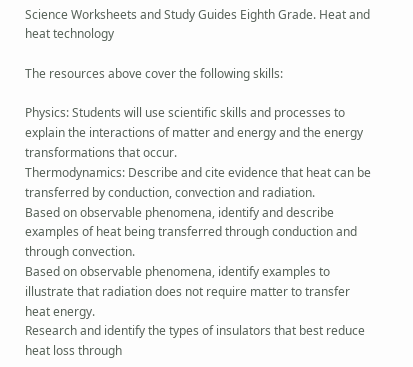Science Worksheets and Study Guides Eighth Grade. Heat and heat technology

The resources above cover the following skills:

Physics: Students will use scientific skills and processes to explain the interactions of matter and energy and the energy transformations that occur.
Thermodynamics: Describe and cite evidence that heat can be transferred by conduction, convection and radiation.
Based on observable phenomena, identify and describe examples of heat being transferred through conduction and through convection.
Based on observable phenomena, identify examples to illustrate that radiation does not require matter to transfer heat energy.
Research and identify the types of insulators that best reduce heat loss through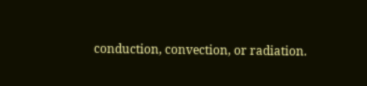conduction, convection, or radiation.